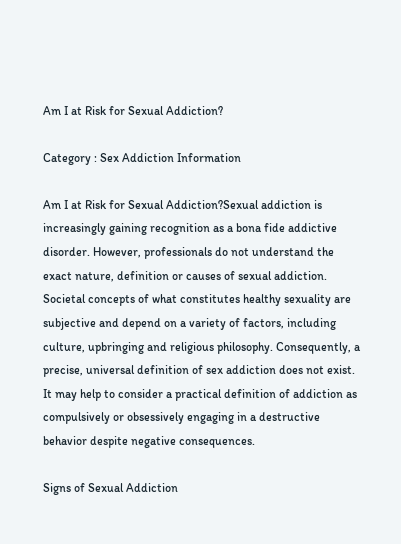Am I at Risk for Sexual Addiction?

Category : Sex Addiction Information

Am I at Risk for Sexual Addiction?Sexual addiction is increasingly gaining recognition as a bona fide addictive disorder. However, professionals do not understand the exact nature, definition or causes of sexual addiction. Societal concepts of what constitutes healthy sexuality are subjective and depend on a variety of factors, including culture, upbringing and religious philosophy. Consequently, a precise, universal definition of sex addiction does not exist. It may help to consider a practical definition of addiction as compulsively or obsessively engaging in a destructive behavior despite negative consequences.

Signs of Sexual Addiction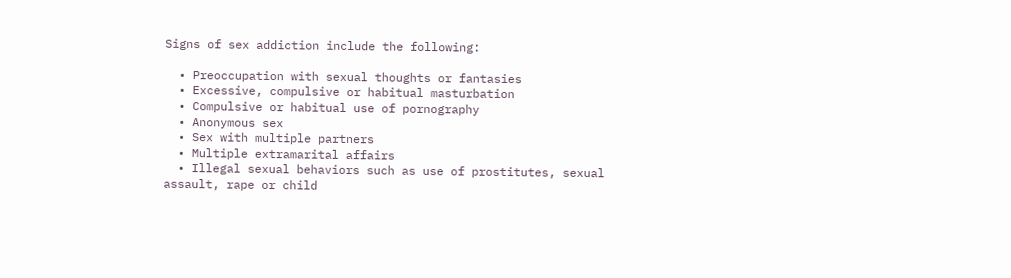Signs of sex addiction include the following:

  • Preoccupation with sexual thoughts or fantasies
  • Excessive, compulsive or habitual masturbation
  • Compulsive or habitual use of pornography
  • Anonymous sex
  • Sex with multiple partners
  • Multiple extramarital affairs
  • Illegal sexual behaviors such as use of prostitutes, sexual assault, rape or child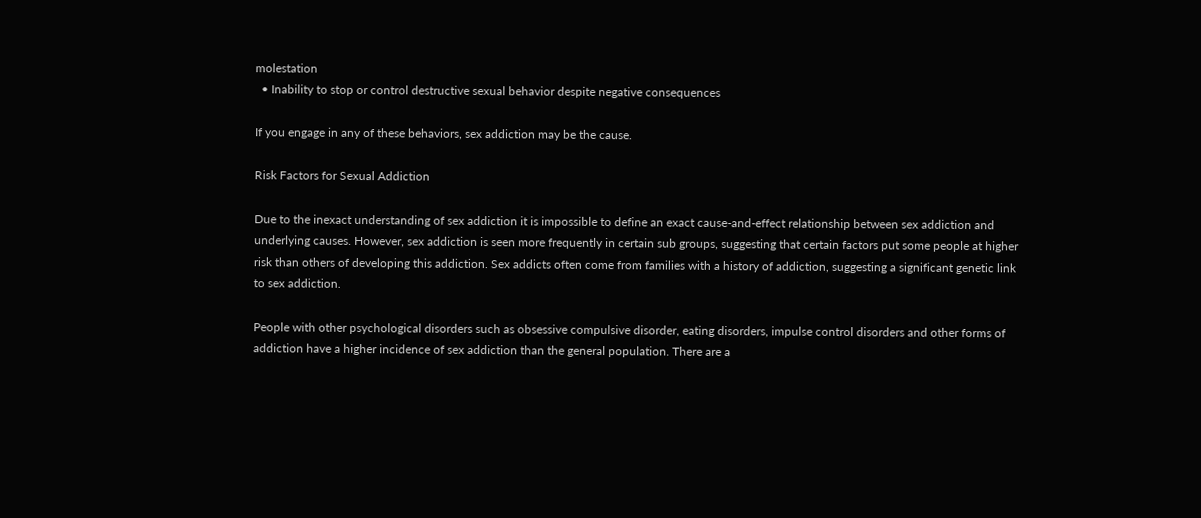molestation
  • Inability to stop or control destructive sexual behavior despite negative consequences

If you engage in any of these behaviors, sex addiction may be the cause.

Risk Factors for Sexual Addiction

Due to the inexact understanding of sex addiction it is impossible to define an exact cause-and-effect relationship between sex addiction and underlying causes. However, sex addiction is seen more frequently in certain sub groups, suggesting that certain factors put some people at higher risk than others of developing this addiction. Sex addicts often come from families with a history of addiction, suggesting a significant genetic link to sex addiction.

People with other psychological disorders such as obsessive compulsive disorder, eating disorders, impulse control disorders and other forms of addiction have a higher incidence of sex addiction than the general population. There are a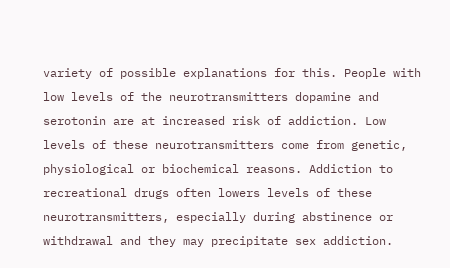variety of possible explanations for this. People with low levels of the neurotransmitters dopamine and serotonin are at increased risk of addiction. Low levels of these neurotransmitters come from genetic, physiological or biochemical reasons. Addiction to recreational drugs often lowers levels of these neurotransmitters, especially during abstinence or withdrawal and they may precipitate sex addiction.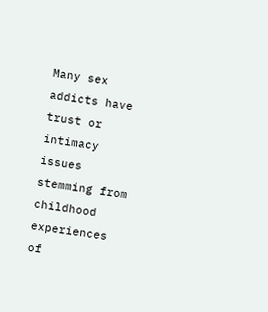Many sex addicts have trust or intimacy issues stemming from childhood experiences of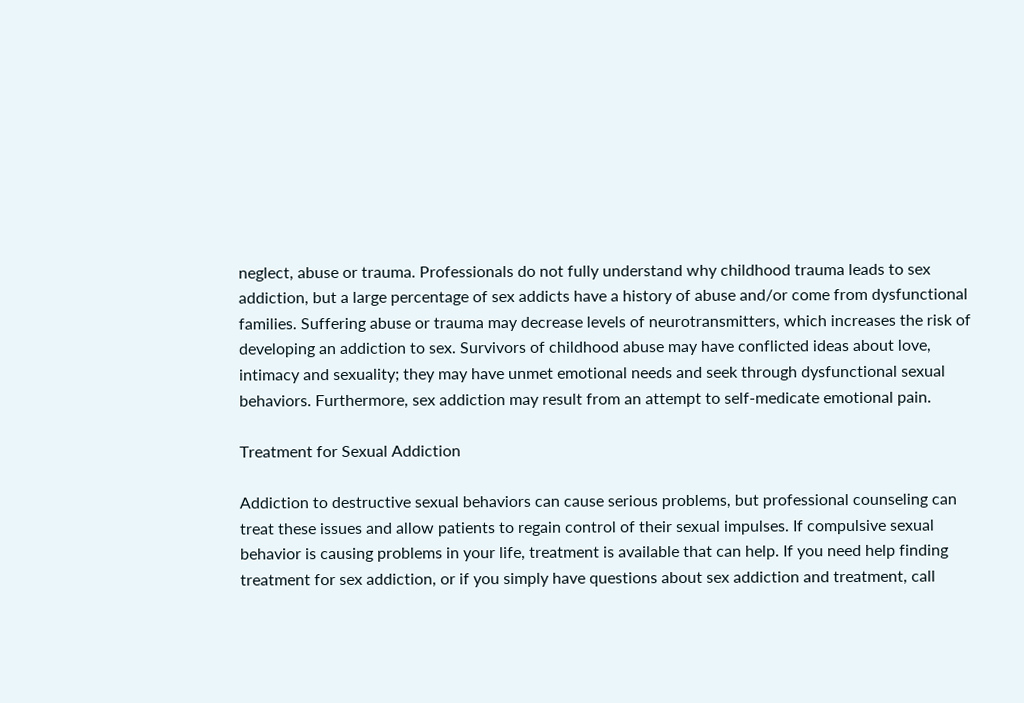neglect, abuse or trauma. Professionals do not fully understand why childhood trauma leads to sex addiction, but a large percentage of sex addicts have a history of abuse and/or come from dysfunctional families. Suffering abuse or trauma may decrease levels of neurotransmitters, which increases the risk of developing an addiction to sex. Survivors of childhood abuse may have conflicted ideas about love, intimacy and sexuality; they may have unmet emotional needs and seek through dysfunctional sexual behaviors. Furthermore, sex addiction may result from an attempt to self-medicate emotional pain.

Treatment for Sexual Addiction

Addiction to destructive sexual behaviors can cause serious problems, but professional counseling can treat these issues and allow patients to regain control of their sexual impulses. If compulsive sexual behavior is causing problems in your life, treatment is available that can help. If you need help finding treatment for sex addiction, or if you simply have questions about sex addiction and treatment, call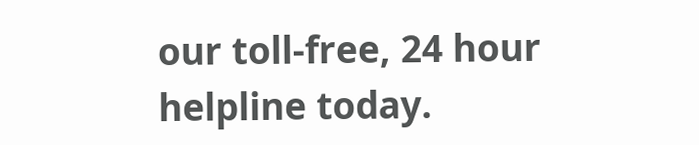our toll-free, 24 hour helpline today.